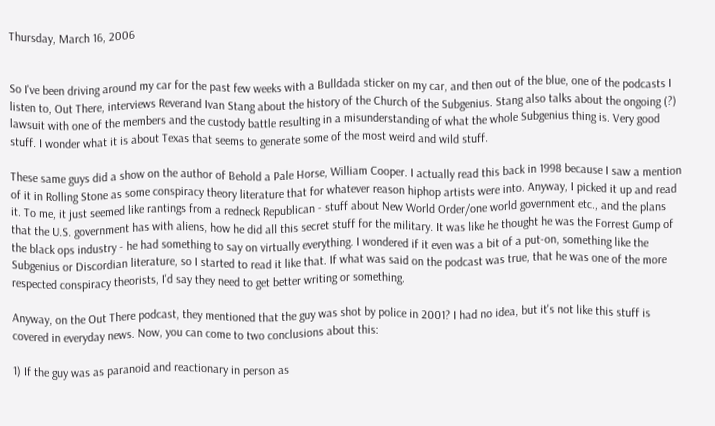Thursday, March 16, 2006


So I've been driving around my car for the past few weeks with a Bulldada sticker on my car, and then out of the blue, one of the podcasts I listen to, Out There, interviews Reverand Ivan Stang about the history of the Church of the Subgenius. Stang also talks about the ongoing (?) lawsuit with one of the members and the custody battle resulting in a misunderstanding of what the whole Subgenius thing is. Very good stuff. I wonder what it is about Texas that seems to generate some of the most weird and wild stuff.

These same guys did a show on the author of Behold a Pale Horse, William Cooper. I actually read this back in 1998 because I saw a mention of it in Rolling Stone as some conspiracy theory literature that for whatever reason hiphop artists were into. Anyway, I picked it up and read it. To me, it just seemed like rantings from a redneck Republican - stuff about New World Order/one world government etc., and the plans that the U.S. government has with aliens, how he did all this secret stuff for the military. It was like he thought he was the Forrest Gump of the black ops industry - he had something to say on virtually everything. I wondered if it even was a bit of a put-on, something like the Subgenius or Discordian literature, so I started to read it like that. If what was said on the podcast was true, that he was one of the more respected conspiracy theorists, I'd say they need to get better writing or something.

Anyway, on the Out There podcast, they mentioned that the guy was shot by police in 2001? I had no idea, but it's not like this stuff is covered in everyday news. Now, you can come to two conclusions about this:

1) If the guy was as paranoid and reactionary in person as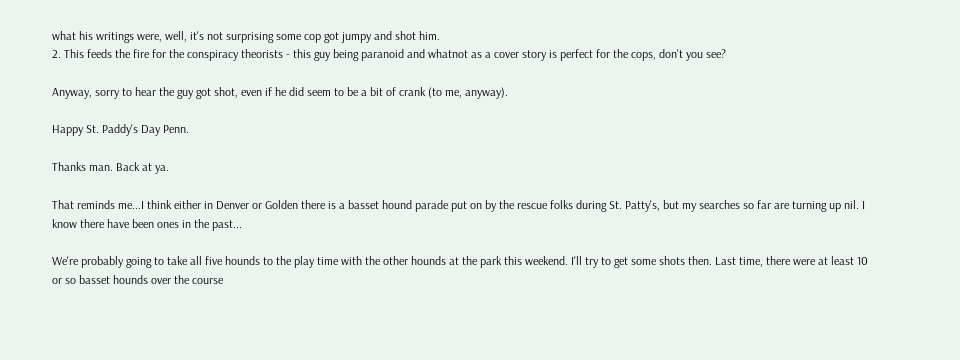what his writings were, well, it's not surprising some cop got jumpy and shot him.
2. This feeds the fire for the conspiracy theorists - this guy being paranoid and whatnot as a cover story is perfect for the cops, don't you see?

Anyway, sorry to hear the guy got shot, even if he did seem to be a bit of crank (to me, anyway).

Happy St. Paddy's Day Penn.

Thanks man. Back at ya.

That reminds me...I think either in Denver or Golden there is a basset hound parade put on by the rescue folks during St. Patty's, but my searches so far are turning up nil. I know there have been ones in the past...

We're probably going to take all five hounds to the play time with the other hounds at the park this weekend. I'll try to get some shots then. Last time, there were at least 10 or so basset hounds over the course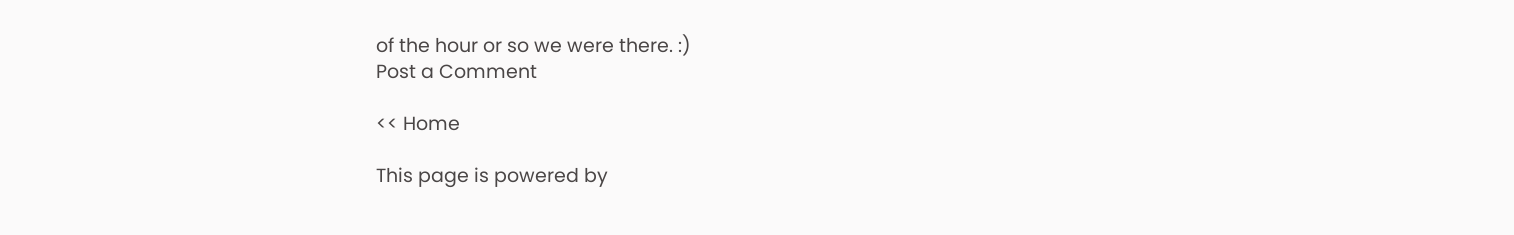of the hour or so we were there. :)
Post a Comment

<< Home

This page is powered by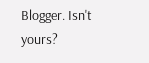Blogger. Isn't yours?